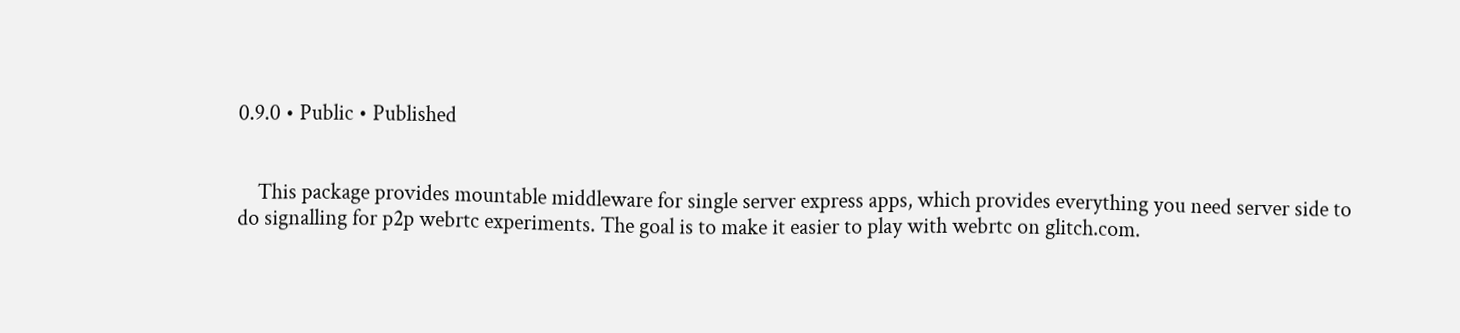0.9.0 • Public • Published


    This package provides mountable middleware for single server express apps, which provides everything you need server side to do signalling for p2p webrtc experiments. The goal is to make it easier to play with webrtc on glitch.com.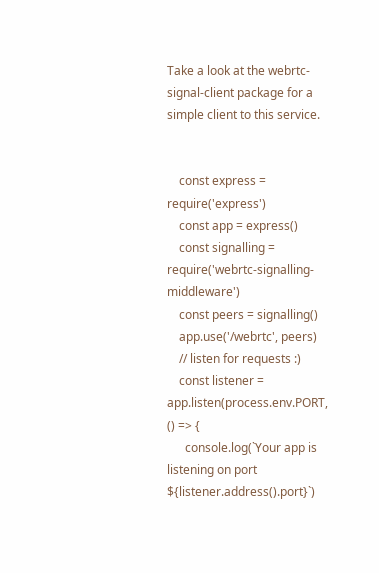Take a look at the webrtc-signal-client package for a simple client to this service.


    const express = require('express')
    const app = express()
    const signalling = require('webrtc-signalling-middleware')
    const peers = signalling()
    app.use('/webrtc', peers)
    // listen for requests :)
    const listener = app.listen(process.env.PORT, () => {
      console.log(`Your app is listening on port ${listener.address().port}`)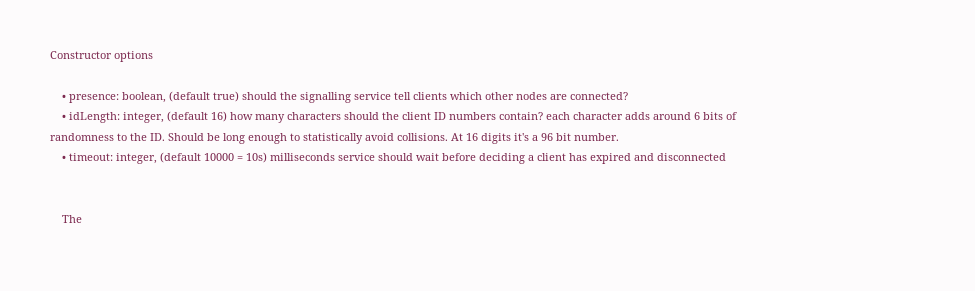Constructor options

    • presence: boolean, (default true) should the signalling service tell clients which other nodes are connected?
    • idLength: integer, (default 16) how many characters should the client ID numbers contain? each character adds around 6 bits of randomness to the ID. Should be long enough to statistically avoid collisions. At 16 digits it's a 96 bit number.
    • timeout: integer, (default 10000 = 10s) milliseconds service should wait before deciding a client has expired and disconnected


    The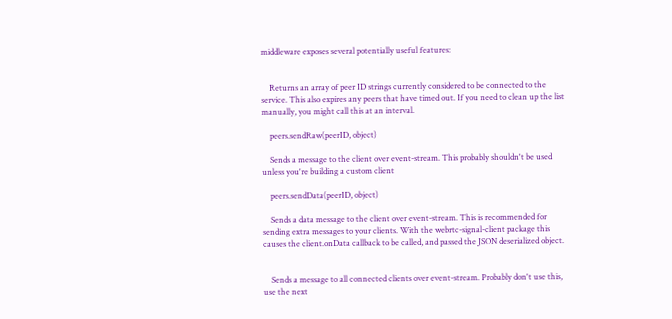middleware exposes several potentially useful features:


    Returns an array of peer ID strings currently considered to be connected to the service. This also expires any peers that have timed out. If you need to clean up the list manually, you might call this at an interval.

    peers.sendRaw(peerID, object)

    Sends a message to the client over event-stream. This probably shouldn't be used unless you're building a custom client

    peers.sendData(peerID, object)

    Sends a data message to the client over event-stream. This is recommended for sending extra messages to your clients. With the webrtc-signal-client package this causes the client.onData callback to be called, and passed the JSON deserialized object.


    Sends a message to all connected clients over event-stream. Probably don't use this, use the next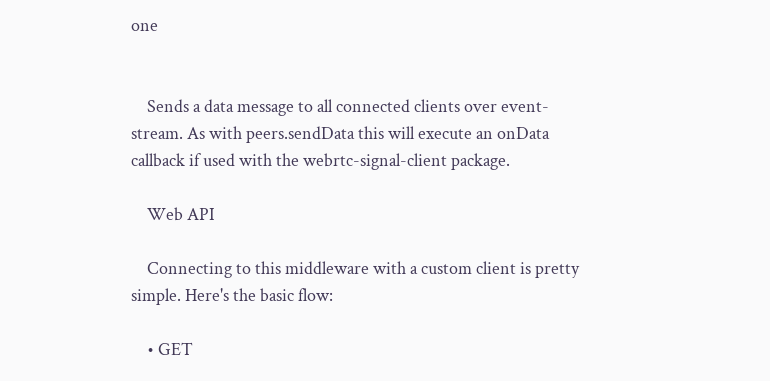one


    Sends a data message to all connected clients over event-stream. As with peers.sendData this will execute an onData callback if used with the webrtc-signal-client package.

    Web API

    Connecting to this middleware with a custom client is pretty simple. Here's the basic flow:

    • GET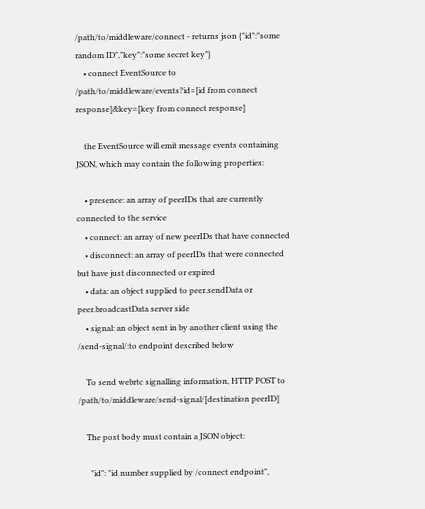/path/to/middleware/connect - returns json {"id":"some random ID","key":"some secret key"}
    • connect EventSource to /path/to/middleware/events?id=[id from connect response]&key=[key from connect response]

    the EventSource will emit message events containing JSON, which may contain the following properties:

    • presence: an array of peerIDs that are currently connected to the service
    • connect: an array of new peerIDs that have connected
    • disconnect: an array of peerIDs that were connected but have just disconnected or expired
    • data: an object supplied to peer.sendData or peer.broadcastData server side
    • signal: an object sent in by another client using the /send-signal/:to endpoint described below

    To send webrtc signalling information, HTTP POST to /path/to/middleware/send-signal/[destination peerID]

    The post body must contain a JSON object:

      "id": "id number supplied by /connect endpoint",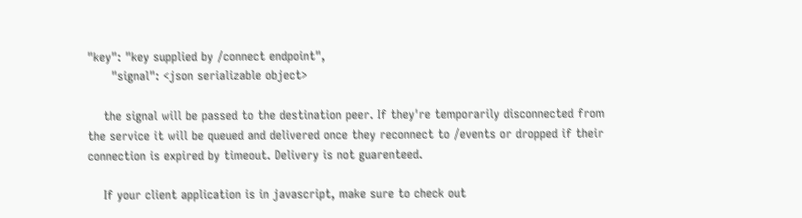"key": "key supplied by /connect endpoint",
      "signal": <json serializable object>

    the signal will be passed to the destination peer. If they're temporarily disconnected from the service it will be queued and delivered once they reconnect to /events or dropped if their connection is expired by timeout. Delivery is not guarenteed.

    If your client application is in javascript, make sure to check out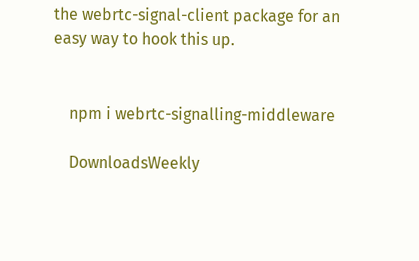the webrtc-signal-client package for an easy way to hook this up.


    npm i webrtc-signalling-middleware

    DownloadsWeekly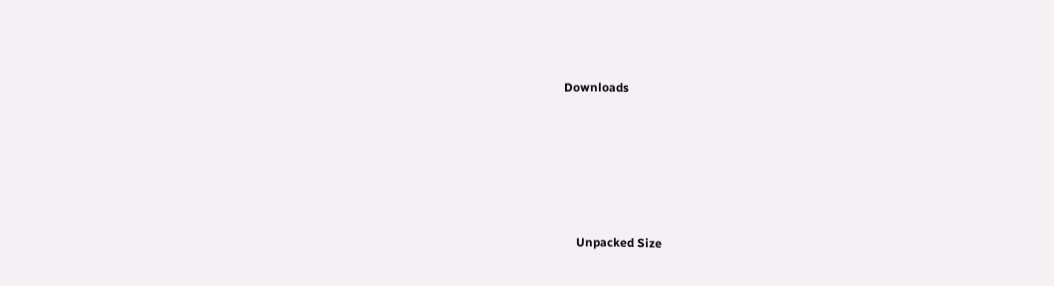Downloads






    Unpacked Size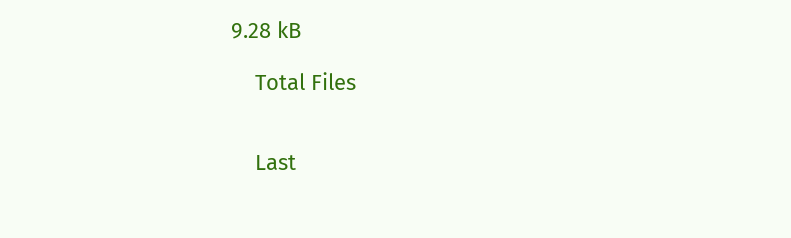9.28 kB

    Total Files


    Last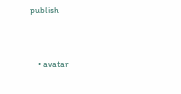publish


    • avatar